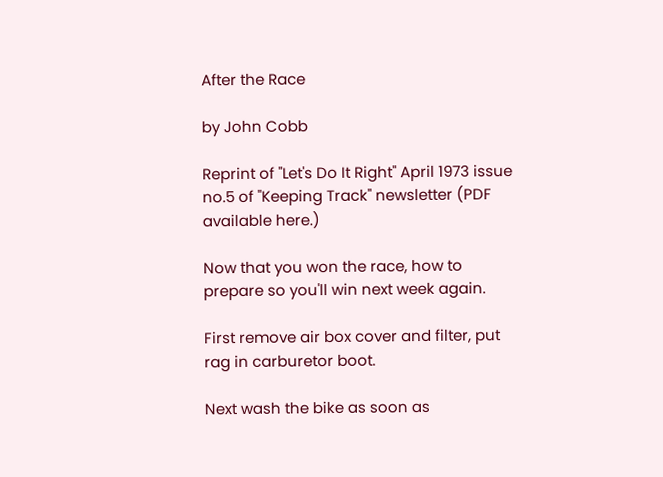After the Race

by John Cobb

Reprint of "Let's Do It Right" April 1973 issue no.5 of "Keeping Track" newsletter (PDF available here.)

Now that you won the race, how to prepare so you'll win next week again.

First remove air box cover and filter, put rag in carburetor boot.

Next wash the bike as soon as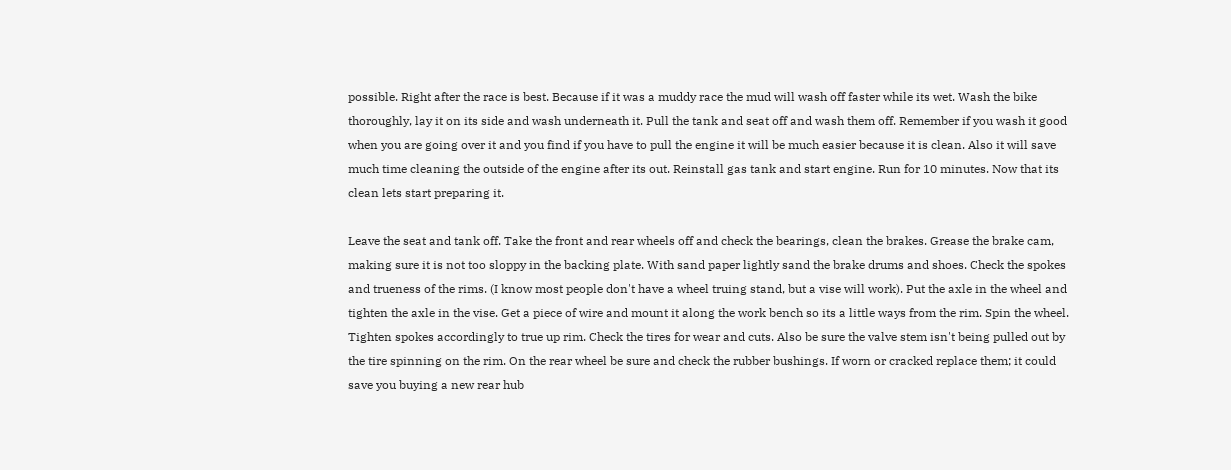possible. Right after the race is best. Because if it was a muddy race the mud will wash off faster while its wet. Wash the bike thoroughly, lay it on its side and wash underneath it. Pull the tank and seat off and wash them off. Remember if you wash it good when you are going over it and you find if you have to pull the engine it will be much easier because it is clean. Also it will save much time cleaning the outside of the engine after its out. Reinstall gas tank and start engine. Run for 10 minutes. Now that its clean lets start preparing it.

Leave the seat and tank off. Take the front and rear wheels off and check the bearings, clean the brakes. Grease the brake cam, making sure it is not too sloppy in the backing plate. With sand paper lightly sand the brake drums and shoes. Check the spokes and trueness of the rims. (I know most people don't have a wheel truing stand, but a vise will work). Put the axle in the wheel and tighten the axle in the vise. Get a piece of wire and mount it along the work bench so its a little ways from the rim. Spin the wheel. Tighten spokes accordingly to true up rim. Check the tires for wear and cuts. Also be sure the valve stem isn't being pulled out by the tire spinning on the rim. On the rear wheel be sure and check the rubber bushings. If worn or cracked replace them; it could save you buying a new rear hub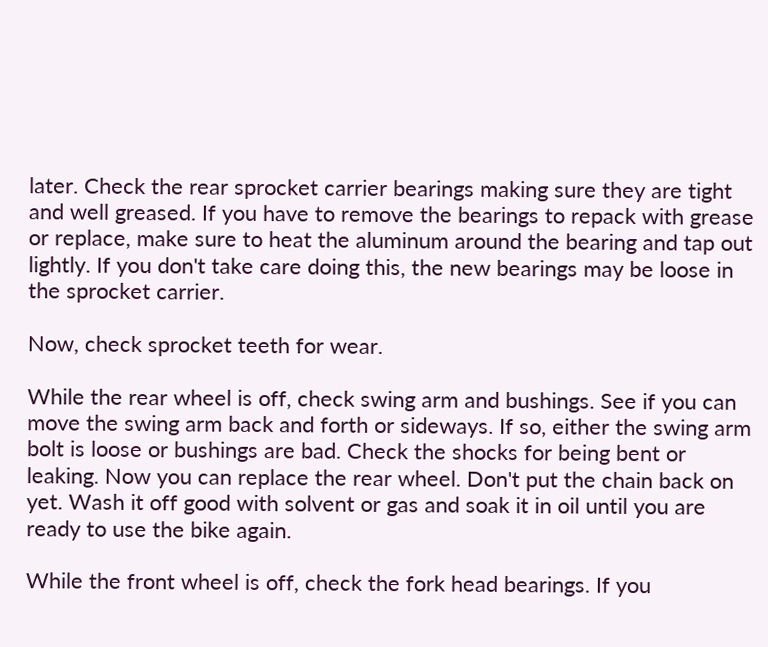later. Check the rear sprocket carrier bearings making sure they are tight and well greased. If you have to remove the bearings to repack with grease or replace, make sure to heat the aluminum around the bearing and tap out lightly. If you don't take care doing this, the new bearings may be loose in the sprocket carrier.

Now, check sprocket teeth for wear.

While the rear wheel is off, check swing arm and bushings. See if you can move the swing arm back and forth or sideways. If so, either the swing arm bolt is loose or bushings are bad. Check the shocks for being bent or leaking. Now you can replace the rear wheel. Don't put the chain back on yet. Wash it off good with solvent or gas and soak it in oil until you are ready to use the bike again.

While the front wheel is off, check the fork head bearings. If you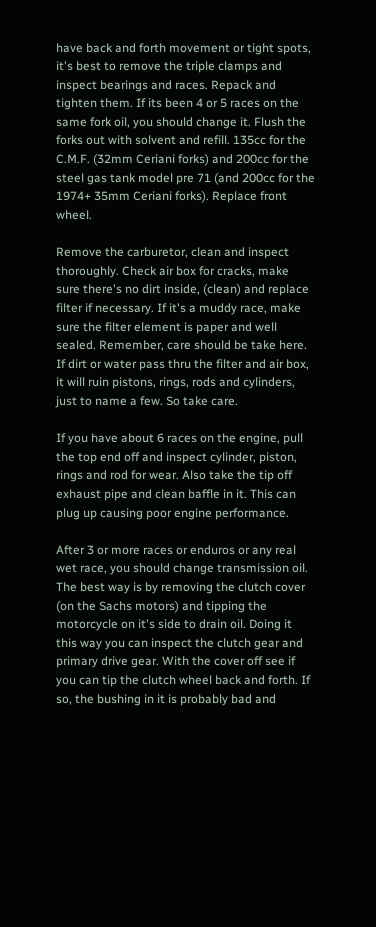have back and forth movement or tight spots, it's best to remove the triple clamps and inspect bearings and races. Repack and tighten them. If its been 4 or 5 races on the same fork oil, you should change it. Flush the forks out with solvent and refill. 135cc for the C.M.F. (32mm Ceriani forks) and 200cc for the steel gas tank model pre 71 (and 200cc for the 1974+ 35mm Ceriani forks). Replace front wheel.

Remove the carburetor, clean and inspect thoroughly. Check air box for cracks, make sure there's no dirt inside, (clean) and replace filter if necessary. If it's a muddy race, make sure the filter element is paper and well sealed. Remember, care should be take here. If dirt or water pass thru the filter and air box, it will ruin pistons, rings, rods and cylinders, just to name a few. So take care.

If you have about 6 races on the engine, pull the top end off and inspect cylinder, piston, rings and rod for wear. Also take the tip off exhaust pipe and clean baffle in it. This can plug up causing poor engine performance.

After 3 or more races or enduros or any real wet race, you should change transmission oil. The best way is by removing the clutch cover (on the Sachs motors) and tipping the motorcycle on it's side to drain oil. Doing it this way you can inspect the clutch gear and primary drive gear. With the cover off see if you can tip the clutch wheel back and forth. If so, the bushing in it is probably bad and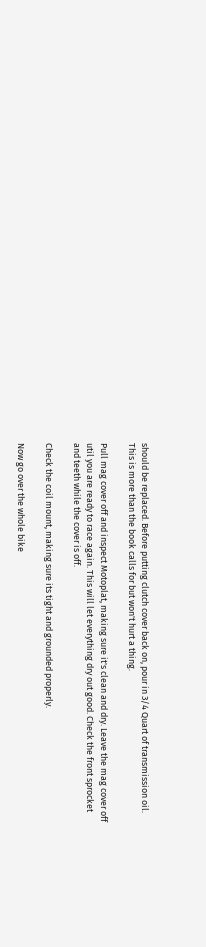should be replaced. Before putting clutch cover back on, pour in 3/4 Quart of transmission oil. This is more than the book calls for but won't hurt a thing.

Pull mag cover off and inspect Motoplat, making sure it's clean and dry. Leave the mag cover off util you are ready to race again. This will let everything dry out good. Check the front sprocket and teeth while the cover is off.

Check the coil mount, making sure its tight and grounded properly.

Now go over the whole bike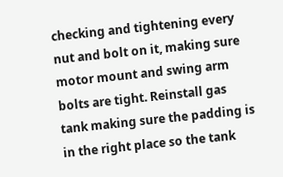checking and tightening every nut and bolt on it, making sure motor mount and swing arm bolts are tight. Reinstall gas tank making sure the padding is in the right place so the tank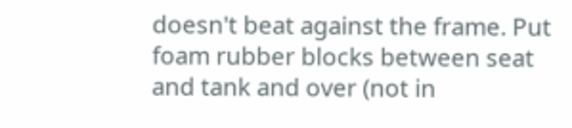doesn't beat against the frame. Put foam rubber blocks between seat and tank and over (not in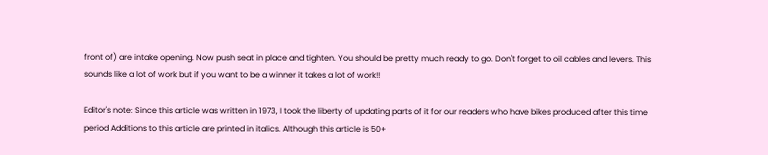front of) are intake opening. Now push seat in place and tighten. You should be pretty much ready to go. Don't forget to oil cables and levers. This sounds like a lot of work but if you want to be a winner it takes a lot of work!!

Editor's note: Since this article was written in 1973, I took the liberty of updating parts of it for our readers who have bikes produced after this time period Additions to this article are printed in italics. Although this article is 50+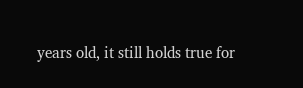years old, it still holds true for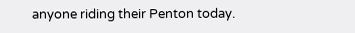anyone riding their Penton today.